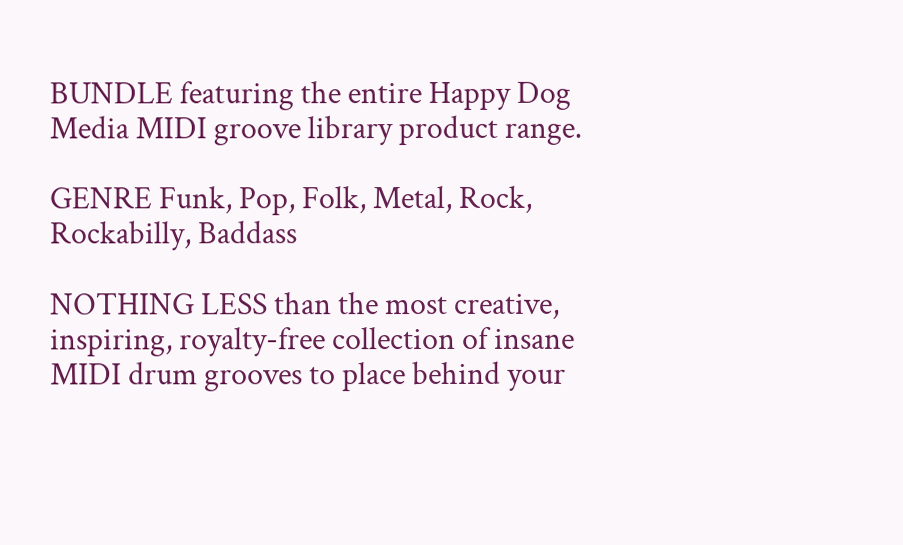BUNDLE featuring the entire Happy Dog Media MIDI groove library product range.

GENRE Funk, Pop, Folk, Metal, Rock, Rockabilly, Baddass

NOTHING LESS than the most creative, inspiring, royalty-free collection of insane MIDI drum grooves to place behind your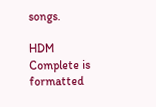songs.

HDM Complete is formatted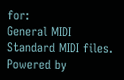for:
General MIDI Standard MIDI files.
Powered by